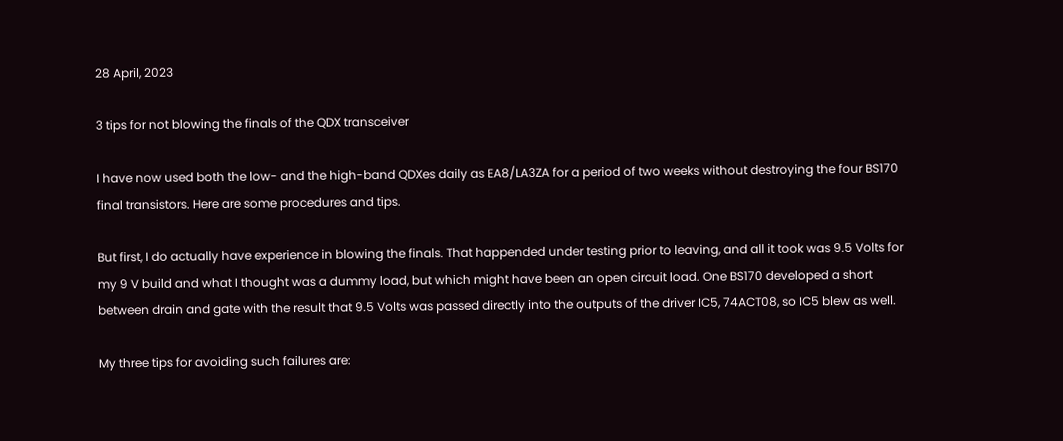28 April, 2023

3 tips for not blowing the finals of the QDX transceiver

I have now used both the low- and the high-band QDXes daily as EA8/LA3ZA for a period of two weeks without destroying the four BS170 final transistors. Here are some procedures and tips.

But first, I do actually have experience in blowing the finals. That happended under testing prior to leaving, and all it took was 9.5 Volts for my 9 V build and what I thought was a dummy load, but which might have been an open circuit load. One BS170 developed a short between drain and gate with the result that 9.5 Volts was passed directly into the outputs of the driver IC5, 74ACT08, so IC5 blew as well.

My three tips for avoiding such failures are: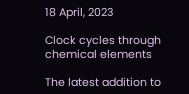18 April, 2023

Clock cycles through chemical elements

The latest addition to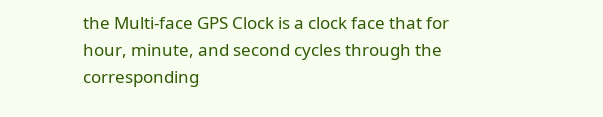the Multi-face GPS Clock is a clock face that for hour, minute, and second cycles through the corresponding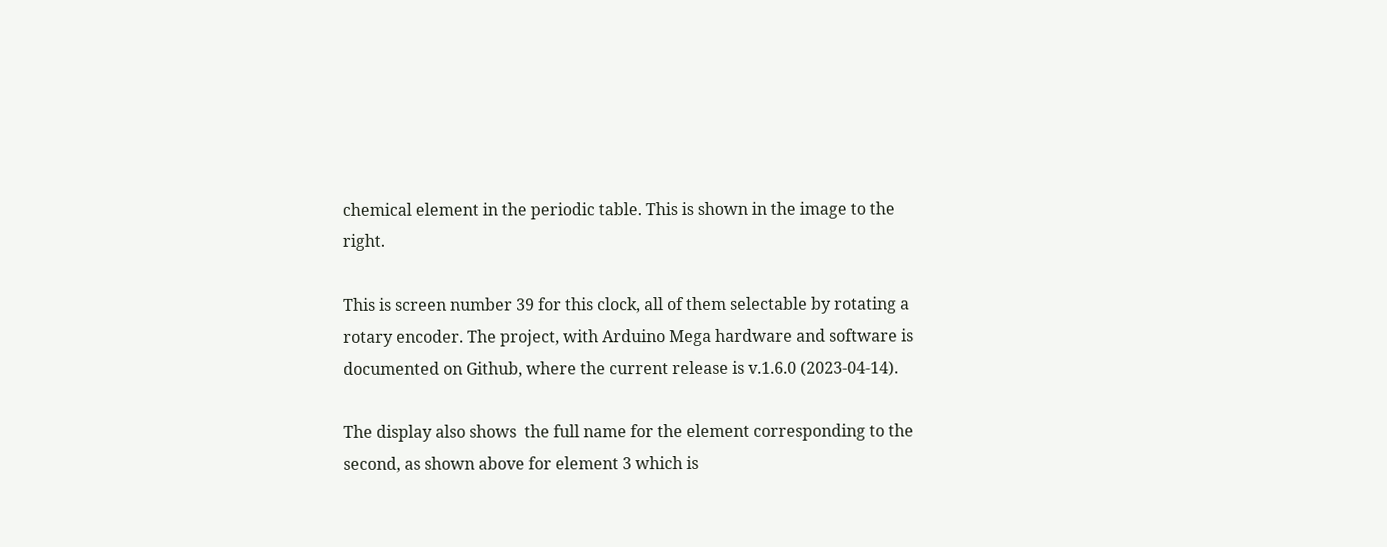chemical element in the periodic table. This is shown in the image to the right.

This is screen number 39 for this clock, all of them selectable by rotating a rotary encoder. The project, with Arduino Mega hardware and software is documented on Github, where the current release is v.1.6.0 (2023-04-14).

The display also shows  the full name for the element corresponding to the second, as shown above for element 3 which is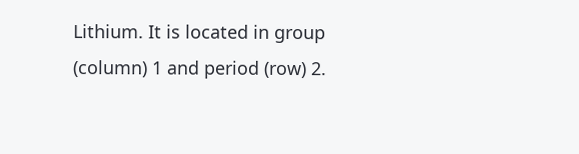Lithium. It is located in group (column) 1 and period (row) 2.